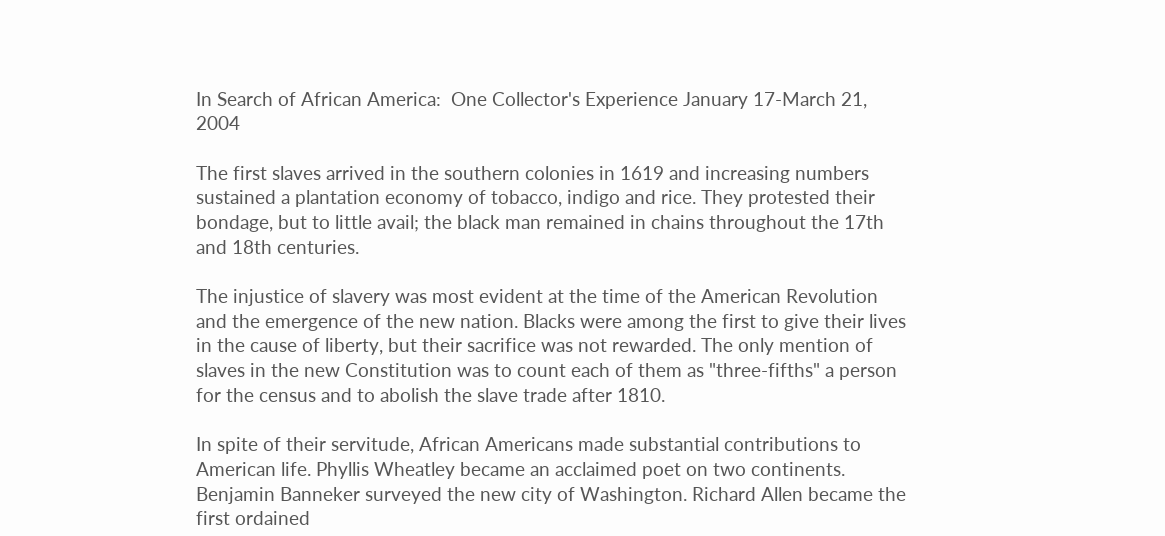In Search of African America:  One Collector's Experience January 17-March 21, 2004

The first slaves arrived in the southern colonies in 1619 and increasing numbers sustained a plantation economy of tobacco, indigo and rice. They protested their bondage, but to little avail; the black man remained in chains throughout the 17th and 18th centuries.

The injustice of slavery was most evident at the time of the American Revolution and the emergence of the new nation. Blacks were among the first to give their lives in the cause of liberty, but their sacrifice was not rewarded. The only mention of slaves in the new Constitution was to count each of them as "three-fifths" a person for the census and to abolish the slave trade after 1810.

In spite of their servitude, African Americans made substantial contributions to American life. Phyllis Wheatley became an acclaimed poet on two continents. Benjamin Banneker surveyed the new city of Washington. Richard Allen became the first ordained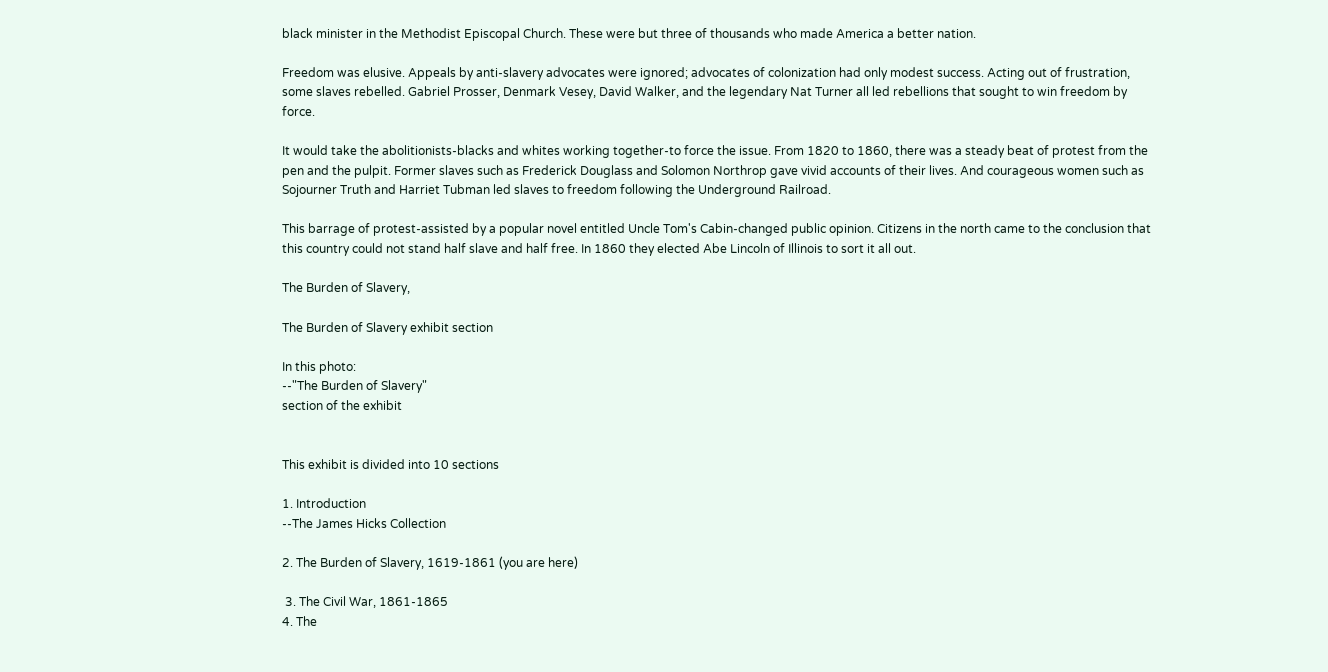black minister in the Methodist Episcopal Church. These were but three of thousands who made America a better nation.

Freedom was elusive. Appeals by anti-slavery advocates were ignored; advocates of colonization had only modest success. Acting out of frustration, some slaves rebelled. Gabriel Prosser, Denmark Vesey, David Walker, and the legendary Nat Turner all led rebellions that sought to win freedom by force.

It would take the abolitionists-blacks and whites working together-to force the issue. From 1820 to 1860, there was a steady beat of protest from the pen and the pulpit. Former slaves such as Frederick Douglass and Solomon Northrop gave vivid accounts of their lives. And courageous women such as Sojourner Truth and Harriet Tubman led slaves to freedom following the Underground Railroad.

This barrage of protest-assisted by a popular novel entitled Uncle Tom's Cabin-changed public opinion. Citizens in the north came to the conclusion that this country could not stand half slave and half free. In 1860 they elected Abe Lincoln of Illinois to sort it all out.

The Burden of Slavery,

The Burden of Slavery exhibit section

In this photo:
--"The Burden of Slavery"
section of the exhibit


This exhibit is divided into 10 sections

1. Introduction
--The James Hicks Collection

2. The Burden of Slavery, 1619-1861 (you are here)

 3. The Civil War, 1861-1865
4. The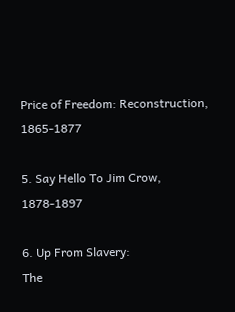Price of Freedom: Reconstruction, 1865-1877

5. Say Hello To Jim Crow, 1878-1897

6. Up From Slavery:
The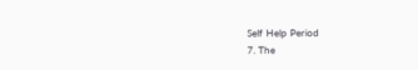Self Help Period
7. The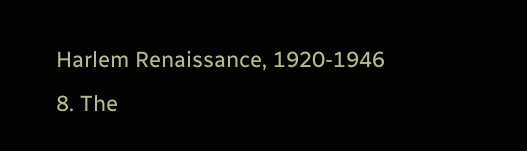Harlem Renaissance, 1920-1946
8. The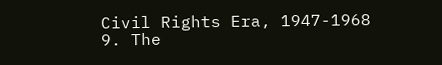Civil Rights Era, 1947-1968
9. The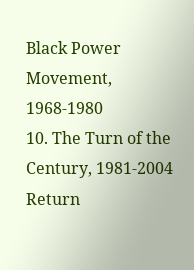Black Power Movement, 1968-1980
10. The Turn of the Century, 1981-2004
Return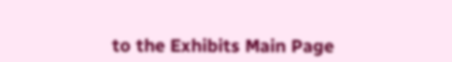to the Exhibits Main Page